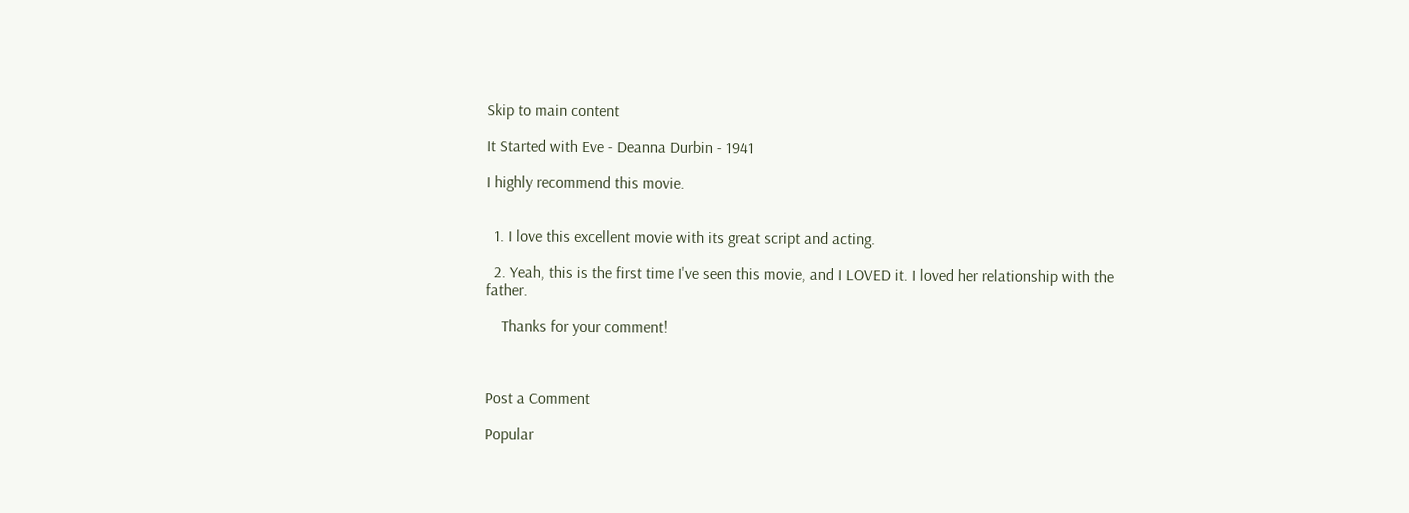Skip to main content

It Started with Eve - Deanna Durbin - 1941

I highly recommend this movie.


  1. I love this excellent movie with its great script and acting.

  2. Yeah, this is the first time I've seen this movie, and I LOVED it. I loved her relationship with the father.

    Thanks for your comment!



Post a Comment

Popular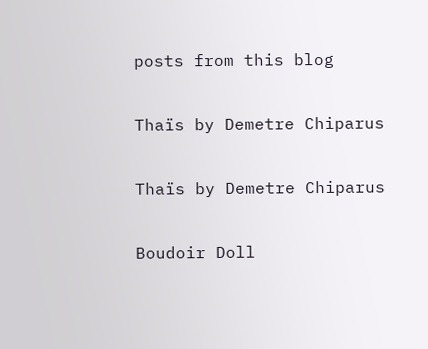posts from this blog

Thaïs by Demetre Chiparus

Thaïs by Demetre Chiparus

Boudoir Doll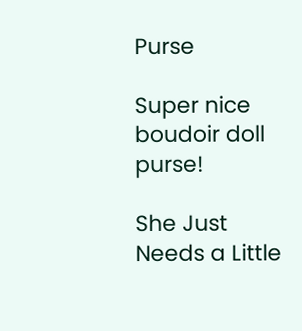Purse

Super nice boudoir doll purse!

She Just Needs a Little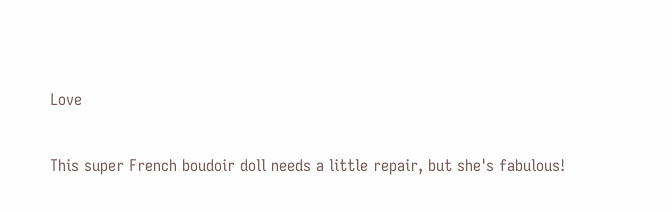Love

This super French boudoir doll needs a little repair, but she's fabulous!